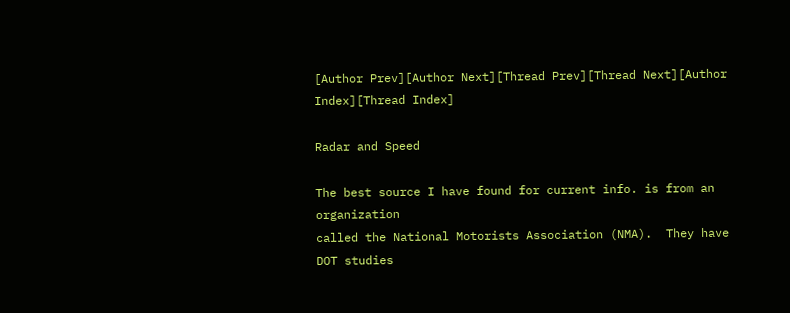[Author Prev][Author Next][Thread Prev][Thread Next][Author Index][Thread Index]

Radar and Speed

The best source I have found for current info. is from an organization
called the National Motorists Association (NMA).  They have DOT studies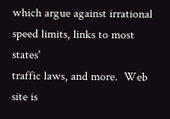which argue against irrational speed limits, links to most states'
traffic laws, and more.  Web site is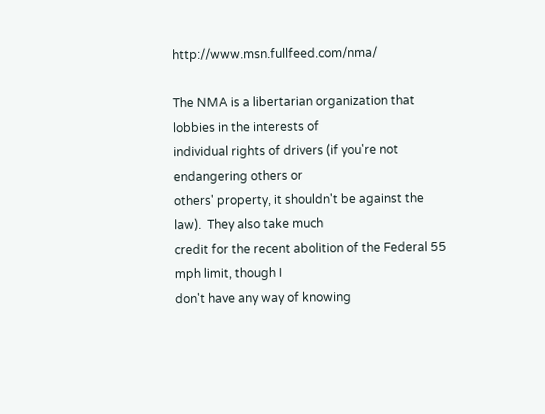http://www.msn.fullfeed.com/nma/

The NMA is a libertarian organization that lobbies in the interests of
individual rights of drivers (if you're not endangering others or
others' property, it shouldn't be against the law).  They also take much
credit for the recent abolition of the Federal 55 mph limit, though I
don't have any way of knowing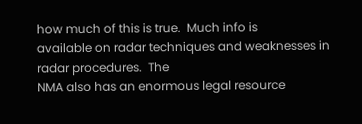how much of this is true.  Much info is
available on radar techniques and weaknesses in radar procedures.  The
NMA also has an enormous legal resource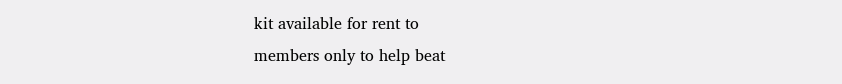kit available for rent to
members only to help beat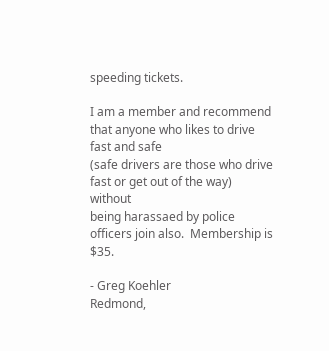speeding tickets.

I am a member and recommend that anyone who likes to drive fast and safe
(safe drivers are those who drive fast or get out of the way) without
being harassaed by police officers join also.  Membership is $35.

- Greg Koehler
Redmond,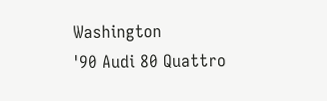Washington
'90 Audi 80 Quattro